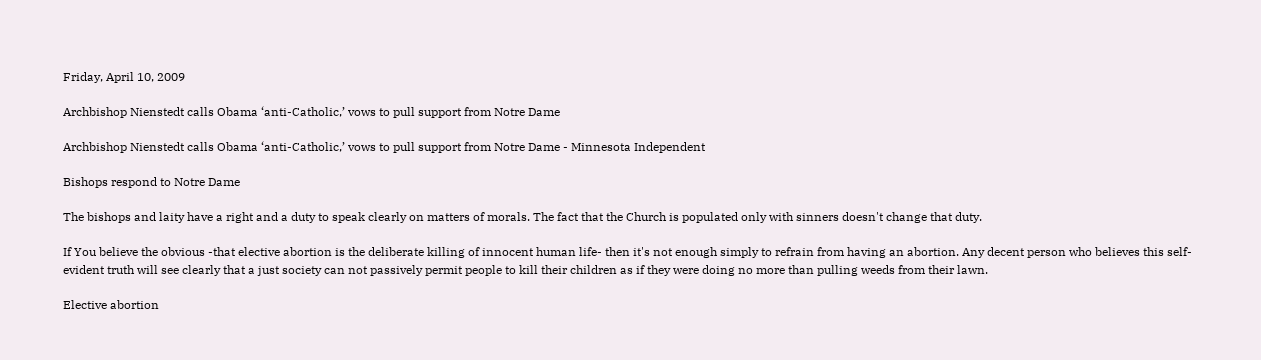Friday, April 10, 2009

Archbishop Nienstedt calls Obama ‘anti-Catholic,’ vows to pull support from Notre Dame

Archbishop Nienstedt calls Obama ‘anti-Catholic,’ vows to pull support from Notre Dame - Minnesota Independent

Bishops respond to Notre Dame

The bishops and laity have a right and a duty to speak clearly on matters of morals. The fact that the Church is populated only with sinners doesn't change that duty.

If You believe the obvious -that elective abortion is the deliberate killing of innocent human life- then it's not enough simply to refrain from having an abortion. Any decent person who believes this self-evident truth will see clearly that a just society can not passively permit people to kill their children as if they were doing no more than pulling weeds from their lawn.

Elective abortion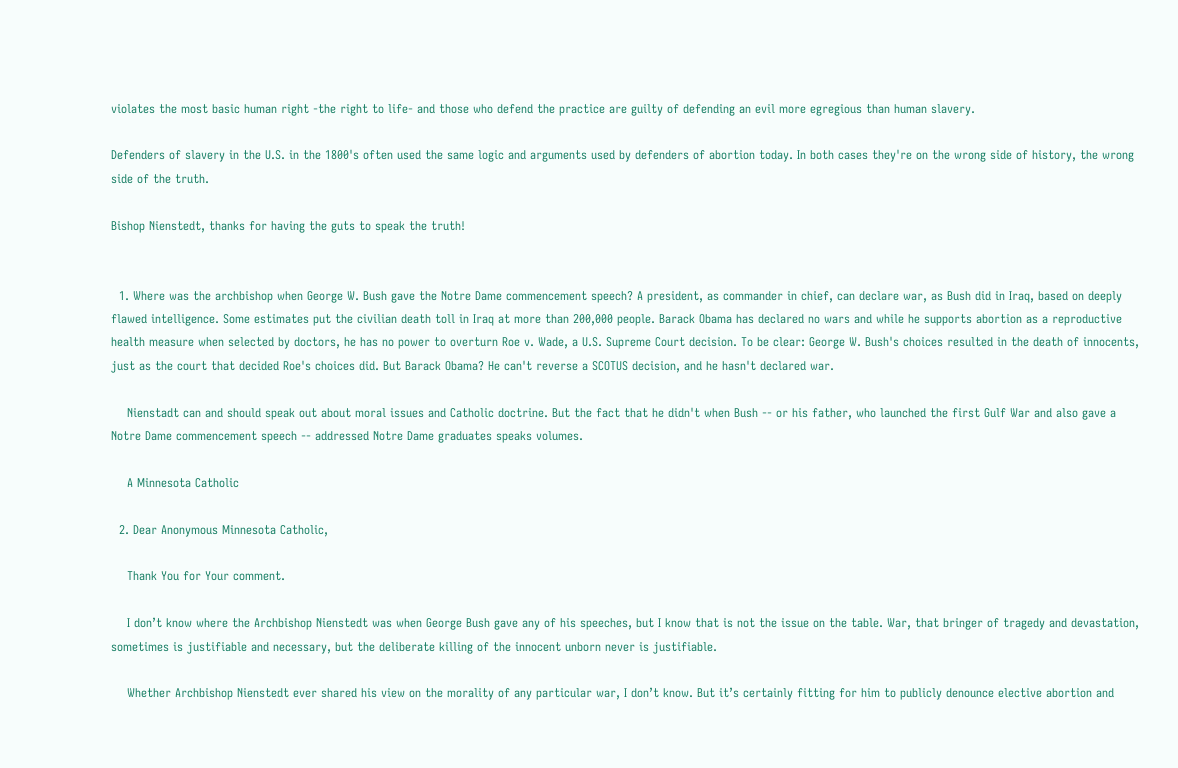violates the most basic human right -the right to life- and those who defend the practice are guilty of defending an evil more egregious than human slavery.

Defenders of slavery in the U.S. in the 1800's often used the same logic and arguments used by defenders of abortion today. In both cases they're on the wrong side of history, the wrong side of the truth.

Bishop Nienstedt, thanks for having the guts to speak the truth!


  1. Where was the archbishop when George W. Bush gave the Notre Dame commencement speech? A president, as commander in chief, can declare war, as Bush did in Iraq, based on deeply flawed intelligence. Some estimates put the civilian death toll in Iraq at more than 200,000 people. Barack Obama has declared no wars and while he supports abortion as a reproductive health measure when selected by doctors, he has no power to overturn Roe v. Wade, a U.S. Supreme Court decision. To be clear: George W. Bush's choices resulted in the death of innocents, just as the court that decided Roe's choices did. But Barack Obama? He can't reverse a SCOTUS decision, and he hasn't declared war.

    Nienstadt can and should speak out about moral issues and Catholic doctrine. But the fact that he didn't when Bush -- or his father, who launched the first Gulf War and also gave a Notre Dame commencement speech -- addressed Notre Dame graduates speaks volumes.

    A Minnesota Catholic

  2. Dear Anonymous Minnesota Catholic,

    Thank You for Your comment.

    I don’t know where the Archbishop Nienstedt was when George Bush gave any of his speeches, but I know that is not the issue on the table. War, that bringer of tragedy and devastation, sometimes is justifiable and necessary, but the deliberate killing of the innocent unborn never is justifiable.

    Whether Archbishop Nienstedt ever shared his view on the morality of any particular war, I don’t know. But it’s certainly fitting for him to publicly denounce elective abortion and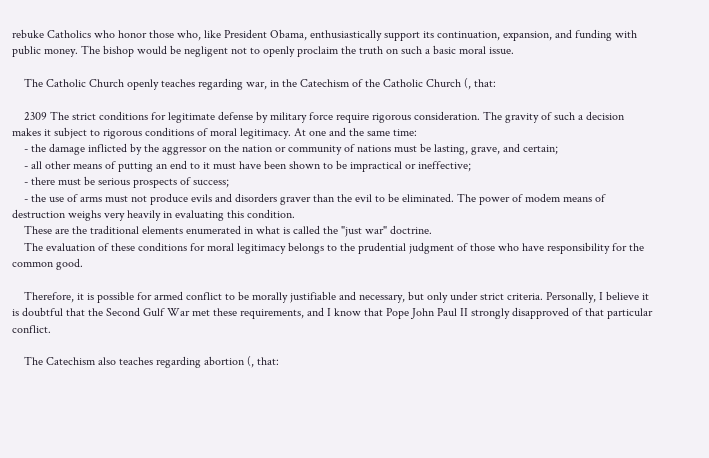rebuke Catholics who honor those who, like President Obama, enthusiastically support its continuation, expansion, and funding with public money. The bishop would be negligent not to openly proclaim the truth on such a basic moral issue.

    The Catholic Church openly teaches regarding war, in the Catechism of the Catholic Church (, that:

    2309 The strict conditions for legitimate defense by military force require rigorous consideration. The gravity of such a decision makes it subject to rigorous conditions of moral legitimacy. At one and the same time:
    - the damage inflicted by the aggressor on the nation or community of nations must be lasting, grave, and certain;
    - all other means of putting an end to it must have been shown to be impractical or ineffective;
    - there must be serious prospects of success;
    - the use of arms must not produce evils and disorders graver than the evil to be eliminated. The power of modem means of destruction weighs very heavily in evaluating this condition.
    These are the traditional elements enumerated in what is called the "just war" doctrine.
    The evaluation of these conditions for moral legitimacy belongs to the prudential judgment of those who have responsibility for the common good.

    Therefore, it is possible for armed conflict to be morally justifiable and necessary, but only under strict criteria. Personally, I believe it is doubtful that the Second Gulf War met these requirements, and I know that Pope John Paul II strongly disapproved of that particular conflict.

    The Catechism also teaches regarding abortion (, that: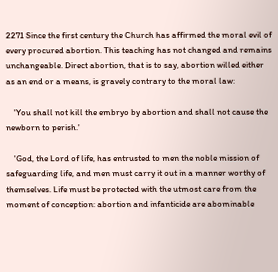2271 Since the first century the Church has affirmed the moral evil of every procured abortion. This teaching has not changed and remains unchangeable. Direct abortion, that is to say, abortion willed either as an end or a means, is gravely contrary to the moral law:

    'You shall not kill the embryo by abortion and shall not cause the newborn to perish.'

    'God, the Lord of life, has entrusted to men the noble mission of safeguarding life, and men must carry it out in a manner worthy of themselves. Life must be protected with the utmost care from the moment of conception: abortion and infanticide are abominable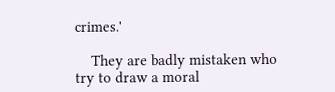crimes.'

    They are badly mistaken who try to draw a moral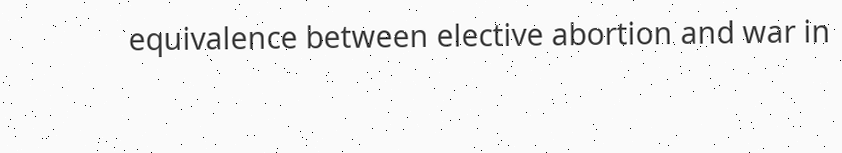equivalence between elective abortion and war in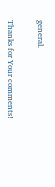general.


Thanks for Your comments!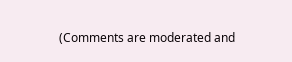(Comments are moderated and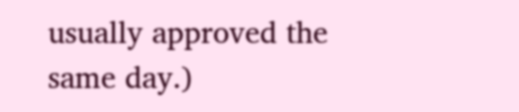usually approved the same day.)